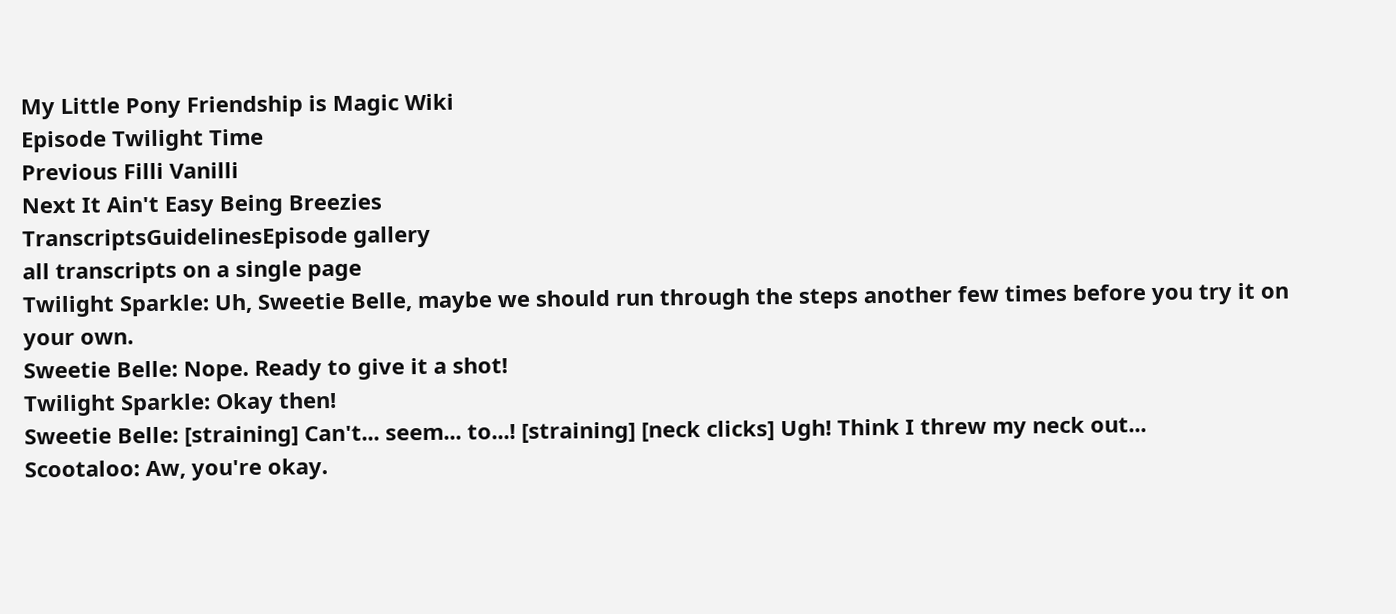My Little Pony Friendship is Magic Wiki
Episode Twilight Time
Previous Filli Vanilli
Next It Ain't Easy Being Breezies
TranscriptsGuidelinesEpisode gallery
all transcripts on a single page
Twilight Sparkle: Uh, Sweetie Belle, maybe we should run through the steps another few times before you try it on your own.
Sweetie Belle: Nope. Ready to give it a shot!
Twilight Sparkle: Okay then!
Sweetie Belle: [straining] Can't... seem... to...! [straining] [neck clicks] Ugh! Think I threw my neck out...
Scootaloo: Aw, you're okay.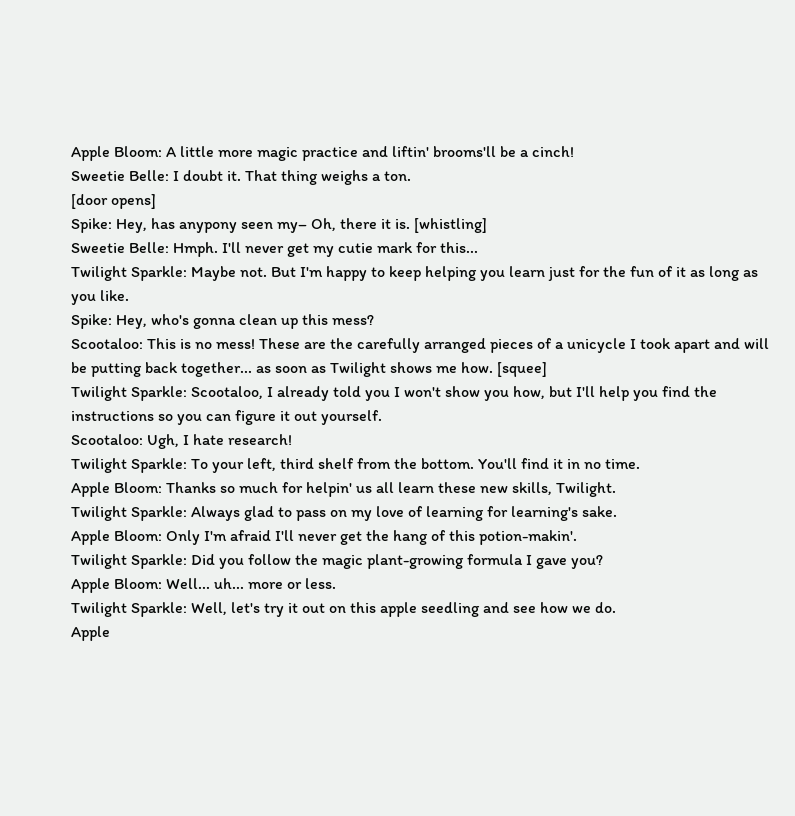Apple Bloom: A little more magic practice and liftin' brooms'll be a cinch!
Sweetie Belle: I doubt it. That thing weighs a ton.
[door opens]
Spike: Hey, has anypony seen my– Oh, there it is. [whistling]
Sweetie Belle: Hmph. I'll never get my cutie mark for this...
Twilight Sparkle: Maybe not. But I'm happy to keep helping you learn just for the fun of it as long as you like.
Spike: Hey, who's gonna clean up this mess?
Scootaloo: This is no mess! These are the carefully arranged pieces of a unicycle I took apart and will be putting back together... as soon as Twilight shows me how. [squee]
Twilight Sparkle: Scootaloo, I already told you I won't show you how, but I'll help you find the instructions so you can figure it out yourself.
Scootaloo: Ugh, I hate research!
Twilight Sparkle: To your left, third shelf from the bottom. You'll find it in no time.
Apple Bloom: Thanks so much for helpin' us all learn these new skills, Twilight.
Twilight Sparkle: Always glad to pass on my love of learning for learning's sake.
Apple Bloom: Only I'm afraid I'll never get the hang of this potion-makin'.
Twilight Sparkle: Did you follow the magic plant-growing formula I gave you?
Apple Bloom: Well... uh... more or less.
Twilight Sparkle: Well, let's try it out on this apple seedling and see how we do.
Apple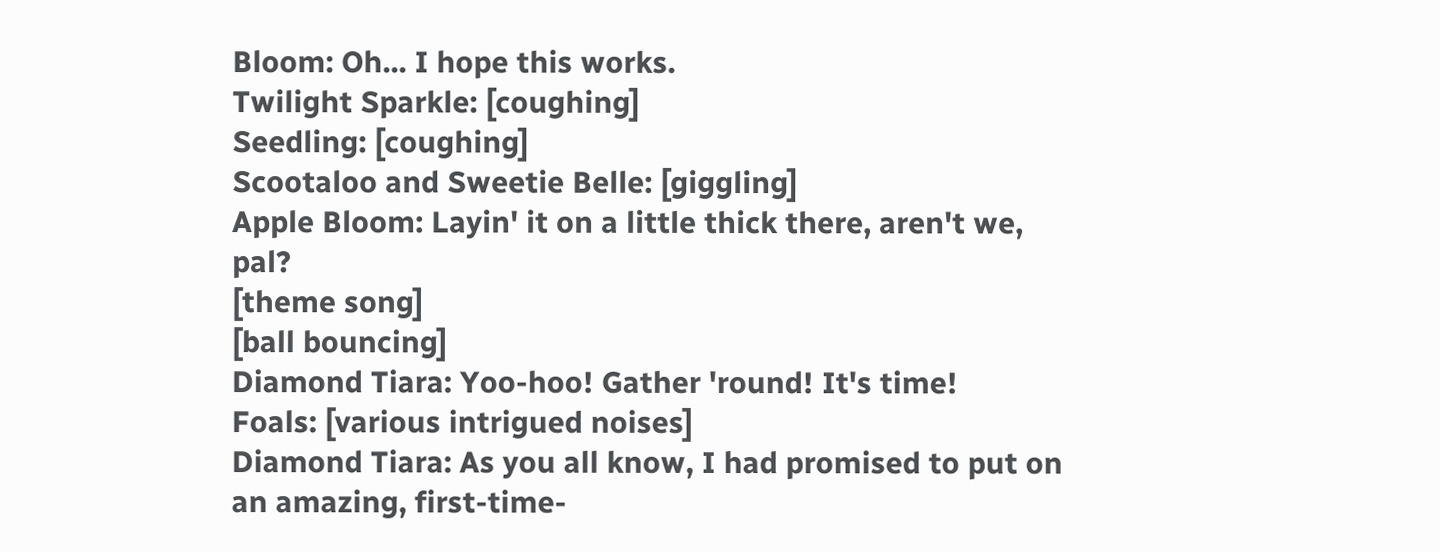Bloom: Oh... I hope this works.
Twilight Sparkle: [coughing]
Seedling: [coughing]
Scootaloo and Sweetie Belle: [giggling]
Apple Bloom: Layin' it on a little thick there, aren't we, pal?
[theme song]
[ball bouncing]
Diamond Tiara: Yoo-hoo! Gather 'round! It's time!
Foals: [various intrigued noises]
Diamond Tiara: As you all know, I had promised to put on an amazing, first-time-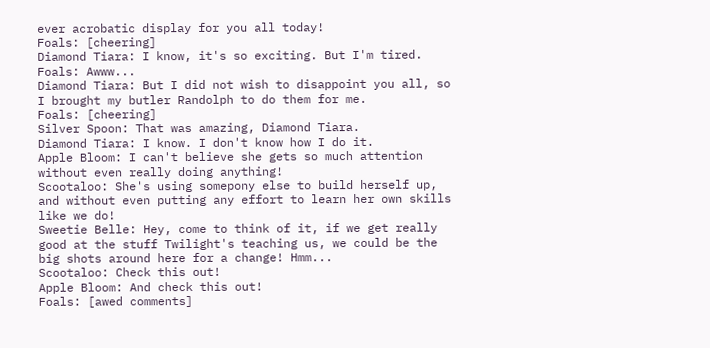ever acrobatic display for you all today!
Foals: [cheering]
Diamond Tiara: I know, it's so exciting. But I'm tired.
Foals: Awww...
Diamond Tiara: But I did not wish to disappoint you all, so I brought my butler Randolph to do them for me.
Foals: [cheering]
Silver Spoon: That was amazing, Diamond Tiara.
Diamond Tiara: I know. I don't know how I do it.
Apple Bloom: I can't believe she gets so much attention without even really doing anything!
Scootaloo: She's using somepony else to build herself up, and without even putting any effort to learn her own skills like we do!
Sweetie Belle: Hey, come to think of it, if we get really good at the stuff Twilight's teaching us, we could be the big shots around here for a change! Hmm...
Scootaloo: Check this out!
Apple Bloom: And check this out!
Foals: [awed comments]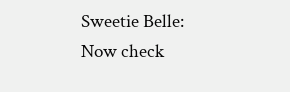Sweetie Belle: Now check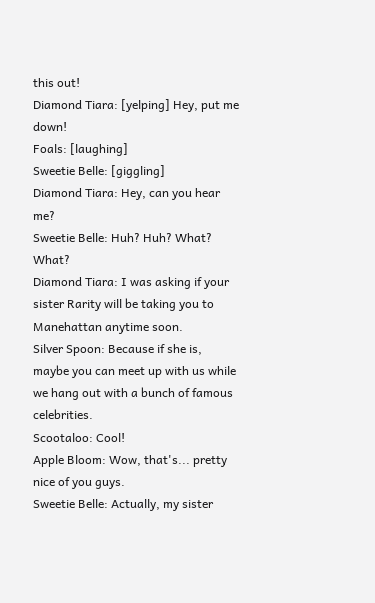this out!
Diamond Tiara: [yelping] Hey, put me down!
Foals: [laughing]
Sweetie Belle: [giggling]
Diamond Tiara: Hey, can you hear me?
Sweetie Belle: Huh? Huh? What? What?
Diamond Tiara: I was asking if your sister Rarity will be taking you to Manehattan anytime soon.
Silver Spoon: Because if she is, maybe you can meet up with us while we hang out with a bunch of famous celebrities.
Scootaloo: Cool!
Apple Bloom: Wow, that's... pretty nice of you guys.
Sweetie Belle: Actually, my sister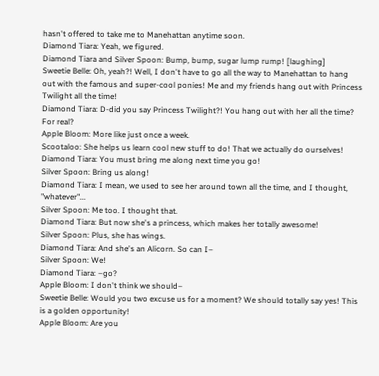hasn't offered to take me to Manehattan anytime soon.
Diamond Tiara: Yeah, we figured.
Diamond Tiara and Silver Spoon: Bump, bump, sugar lump rump! [laughing]
Sweetie Belle: Oh, yeah?! Well, I don't have to go all the way to Manehattan to hang out with the famous and super-cool ponies! Me and my friends hang out with Princess Twilight all the time!
Diamond Tiara: D-did you say Princess Twilight?! You hang out with her all the time? For real?
Apple Bloom: More like just once a week.
Scootaloo: She helps us learn cool new stuff to do! That we actually do ourselves!
Diamond Tiara: You must bring me along next time you go!
Silver Spoon: Bring us along!
Diamond Tiara: I mean, we used to see her around town all the time, and I thought, "whatever"...
Silver Spoon: Me too. I thought that.
Diamond Tiara: But now she's a princess, which makes her totally awesome!
Silver Spoon: Plus, she has wings.
Diamond Tiara: And she's an Alicorn. So can I–
Silver Spoon: We!
Diamond Tiara: –go?
Apple Bloom: I don't think we should–
Sweetie Belle: Would you two excuse us for a moment? We should totally say yes! This is a golden opportunity!
Apple Bloom: Are you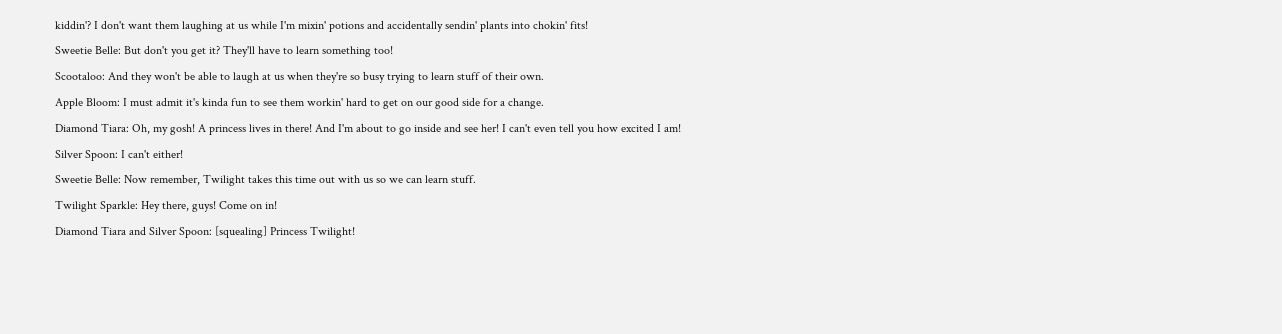kiddin'? I don't want them laughing at us while I'm mixin' potions and accidentally sendin' plants into chokin' fits!
Sweetie Belle: But don't you get it? They'll have to learn something too!
Scootaloo: And they won't be able to laugh at us when they're so busy trying to learn stuff of their own.
Apple Bloom: I must admit it's kinda fun to see them workin' hard to get on our good side for a change.
Diamond Tiara: Oh, my gosh! A princess lives in there! And I'm about to go inside and see her! I can't even tell you how excited I am!
Silver Spoon: I can't either!
Sweetie Belle: Now remember, Twilight takes this time out with us so we can learn stuff.
Twilight Sparkle: Hey there, guys! Come on in!
Diamond Tiara and Silver Spoon: [squealing] Princess Twilight!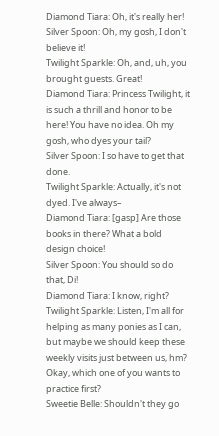Diamond Tiara: Oh, it's really her!
Silver Spoon: Oh, my gosh, I don't believe it!
Twilight Sparkle: Oh, and, uh, you brought guests. Great!
Diamond Tiara: Princess Twilight, it is such a thrill and honor to be here! You have no idea. Oh my gosh, who dyes your tail?
Silver Spoon: I so have to get that done.
Twilight Sparkle: Actually, it's not dyed. I've always–
Diamond Tiara: [gasp] Are those books in there? What a bold design choice!
Silver Spoon: You should so do that, Di!
Diamond Tiara: I know, right?
Twilight Sparkle: Listen, I'm all for helping as many ponies as I can, but maybe we should keep these weekly visits just between us, hm? Okay, which one of you wants to practice first?
Sweetie Belle: Shouldn't they go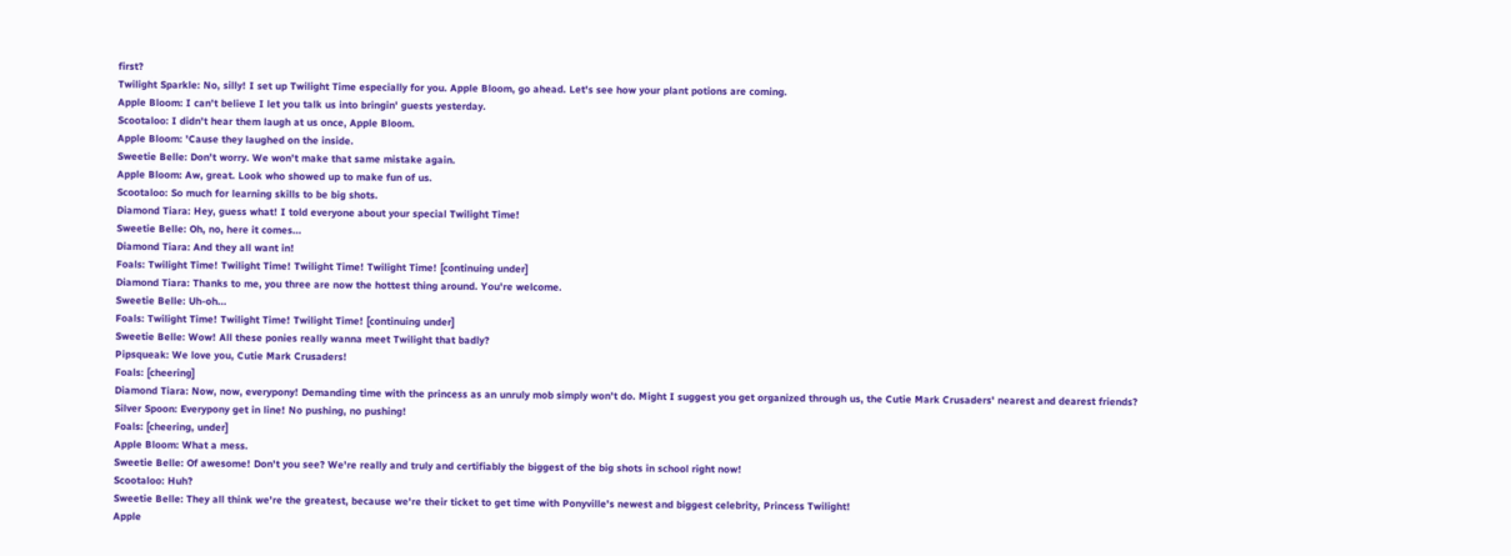first?
Twilight Sparkle: No, silly! I set up Twilight Time especially for you. Apple Bloom, go ahead. Let's see how your plant potions are coming.
Apple Bloom: I can't believe I let you talk us into bringin' guests yesterday.
Scootaloo: I didn't hear them laugh at us once, Apple Bloom.
Apple Bloom: 'Cause they laughed on the inside.
Sweetie Belle: Don't worry. We won't make that same mistake again.
Apple Bloom: Aw, great. Look who showed up to make fun of us.
Scootaloo: So much for learning skills to be big shots.
Diamond Tiara: Hey, guess what! I told everyone about your special Twilight Time!
Sweetie Belle: Oh, no, here it comes...
Diamond Tiara: And they all want in!
Foals: Twilight Time! Twilight Time! Twilight Time! Twilight Time! [continuing under]
Diamond Tiara: Thanks to me, you three are now the hottest thing around. You're welcome.
Sweetie Belle: Uh-oh...
Foals: Twilight Time! Twilight Time! Twilight Time! [continuing under]
Sweetie Belle: Wow! All these ponies really wanna meet Twilight that badly?
Pipsqueak: We love you, Cutie Mark Crusaders!
Foals: [cheering]
Diamond Tiara: Now, now, everypony! Demanding time with the princess as an unruly mob simply won't do. Might I suggest you get organized through us, the Cutie Mark Crusaders' nearest and dearest friends?
Silver Spoon: Everypony get in line! No pushing, no pushing!
Foals: [cheering, under]
Apple Bloom: What a mess.
Sweetie Belle: Of awesome! Don't you see? We're really and truly and certifiably the biggest of the big shots in school right now!
Scootaloo: Huh?
Sweetie Belle: They all think we're the greatest, because we're their ticket to get time with Ponyville's newest and biggest celebrity, Princess Twilight!
Apple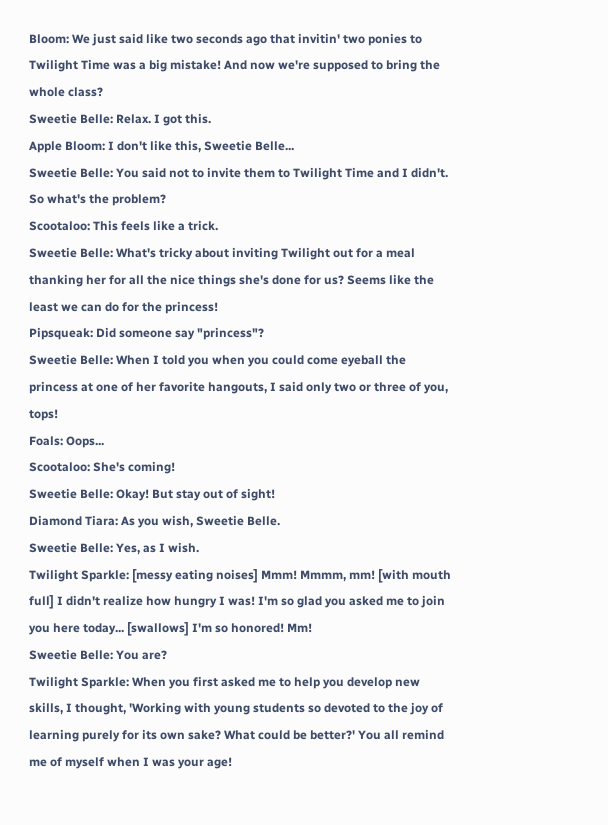Bloom: We just said like two seconds ago that invitin' two ponies to Twilight Time was a big mistake! And now we're supposed to bring the whole class?
Sweetie Belle: Relax. I got this.
Apple Bloom: I don't like this, Sweetie Belle...
Sweetie Belle: You said not to invite them to Twilight Time and I didn't. So what's the problem?
Scootaloo: This feels like a trick.
Sweetie Belle: What's tricky about inviting Twilight out for a meal thanking her for all the nice things she's done for us? Seems like the least we can do for the princess!
Pipsqueak: Did someone say "princess"?
Sweetie Belle: When I told you when you could come eyeball the princess at one of her favorite hangouts, I said only two or three of you, tops!
Foals: Oops...
Scootaloo: She's coming!
Sweetie Belle: Okay! But stay out of sight!
Diamond Tiara: As you wish, Sweetie Belle.
Sweetie Belle: Yes, as I wish.
Twilight Sparkle: [messy eating noises] Mmm! Mmmm, mm! [with mouth full] I didn't realize how hungry I was! I'm so glad you asked me to join you here today... [swallows] I'm so honored! Mm!
Sweetie Belle: You are?
Twilight Sparkle: When you first asked me to help you develop new skills, I thought, 'Working with young students so devoted to the joy of learning purely for its own sake? What could be better?' You all remind me of myself when I was your age!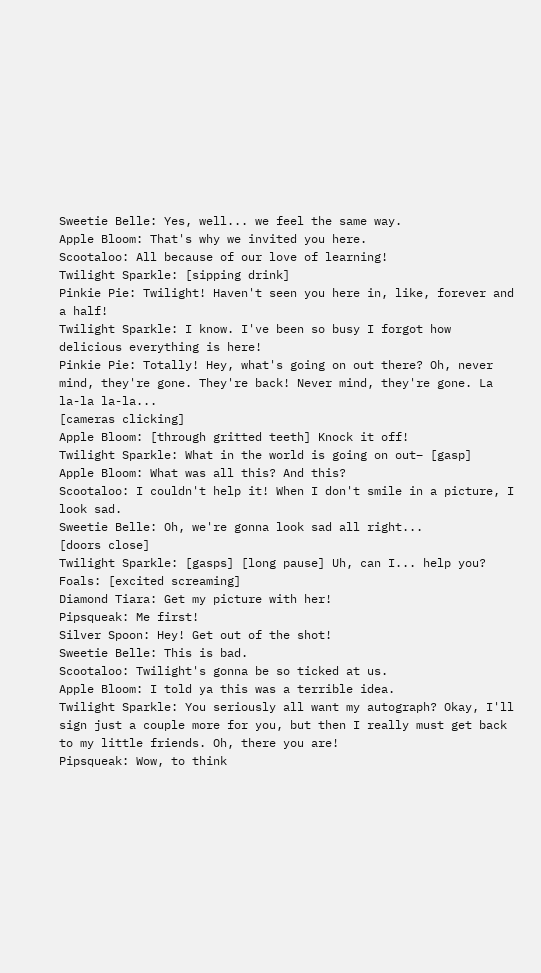Sweetie Belle: Yes, well... we feel the same way.
Apple Bloom: That's why we invited you here.
Scootaloo: All because of our love of learning!
Twilight Sparkle: [sipping drink]
Pinkie Pie: Twilight! Haven't seen you here in, like, forever and a half!
Twilight Sparkle: I know. I've been so busy I forgot how delicious everything is here!
Pinkie Pie: Totally! Hey, what's going on out there? Oh, never mind, they're gone. They're back! Never mind, they're gone. La la-la la-la...
[cameras clicking]
Apple Bloom: [through gritted teeth] Knock it off!
Twilight Sparkle: What in the world is going on out– [gasp]
Apple Bloom: What was all this? And this?
Scootaloo: I couldn't help it! When I don't smile in a picture, I look sad.
Sweetie Belle: Oh, we're gonna look sad all right...
[doors close]
Twilight Sparkle: [gasps] [long pause] Uh, can I... help you?
Foals: [excited screaming]
Diamond Tiara: Get my picture with her!
Pipsqueak: Me first!
Silver Spoon: Hey! Get out of the shot!
Sweetie Belle: This is bad.
Scootaloo: Twilight's gonna be so ticked at us.
Apple Bloom: I told ya this was a terrible idea.
Twilight Sparkle: You seriously all want my autograph? Okay, I'll sign just a couple more for you, but then I really must get back to my little friends. Oh, there you are!
Pipsqueak: Wow, to think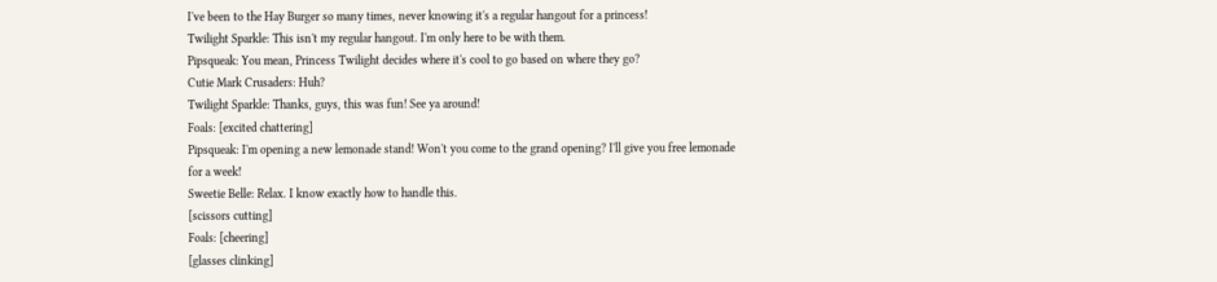I've been to the Hay Burger so many times, never knowing it's a regular hangout for a princess!
Twilight Sparkle: This isn't my regular hangout. I'm only here to be with them.
Pipsqueak: You mean, Princess Twilight decides where it's cool to go based on where they go?
Cutie Mark Crusaders: Huh?
Twilight Sparkle: Thanks, guys, this was fun! See ya around!
Foals: [excited chattering]
Pipsqueak: I'm opening a new lemonade stand! Won't you come to the grand opening? I'll give you free lemonade for a week!
Sweetie Belle: Relax. I know exactly how to handle this.
[scissors cutting]
Foals: [cheering]
[glasses clinking]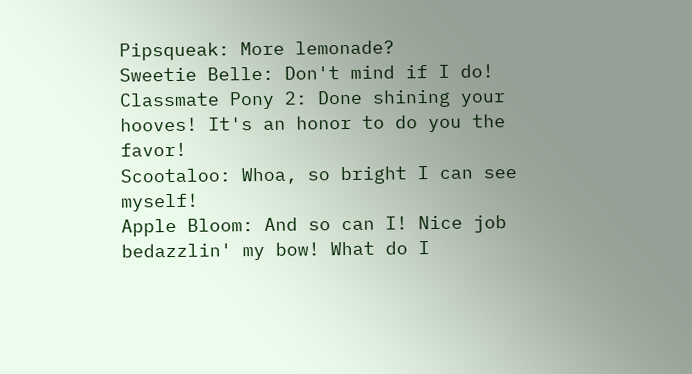Pipsqueak: More lemonade?
Sweetie Belle: Don't mind if I do!
Classmate Pony 2: Done shining your hooves! It's an honor to do you the favor!
Scootaloo: Whoa, so bright I can see myself!
Apple Bloom: And so can I! Nice job bedazzlin' my bow! What do I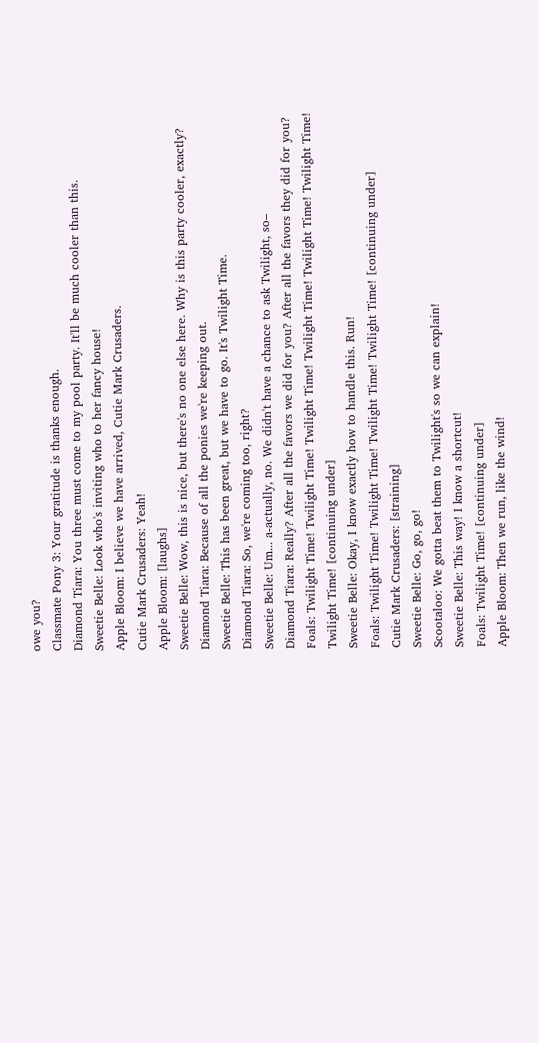owe you?
Classmate Pony 3: Your gratitude is thanks enough.
Diamond Tiara: You three must come to my pool party. It'll be much cooler than this.
Sweetie Belle: Look who's inviting who to her fancy house!
Apple Bloom: I believe we have arrived, Cutie Mark Crusaders.
Cutie Mark Crusaders: Yeah!
Apple Bloom: [laughs]
Sweetie Belle: Wow, this is nice, but there's no one else here. Why is this party cooler, exactly?
Diamond Tiara: Because of all the ponies we're keeping out.
Sweetie Belle: This has been great, but we have to go. It's Twilight Time.
Diamond Tiara: So, we're coming too, right?
Sweetie Belle: Um... a-actually, no. We didn't have a chance to ask Twilight, so–
Diamond Tiara: Really? After all the favors we did for you? After all the favors they did for you?
Foals: Twilight Time! Twilight Time! Twilight Time! Twilight Time! Twilight Time! Twilight Time! Twilight Time! [continuing under]
Sweetie Belle: Okay, I know exactly how to handle this. Run!
Foals: Twilight Time! Twilight Time! Twilight Time! Twilight Time! [continuing under]
Cutie Mark Crusaders: [straining]
Sweetie Belle: Go, go, go!
Scootaloo: We gotta beat them to Twilight's so we can explain!
Sweetie Belle: This way! I know a shortcut!
Foals: Twilight Time! [continuing under]
Apple Bloom: Then we run, like the wind!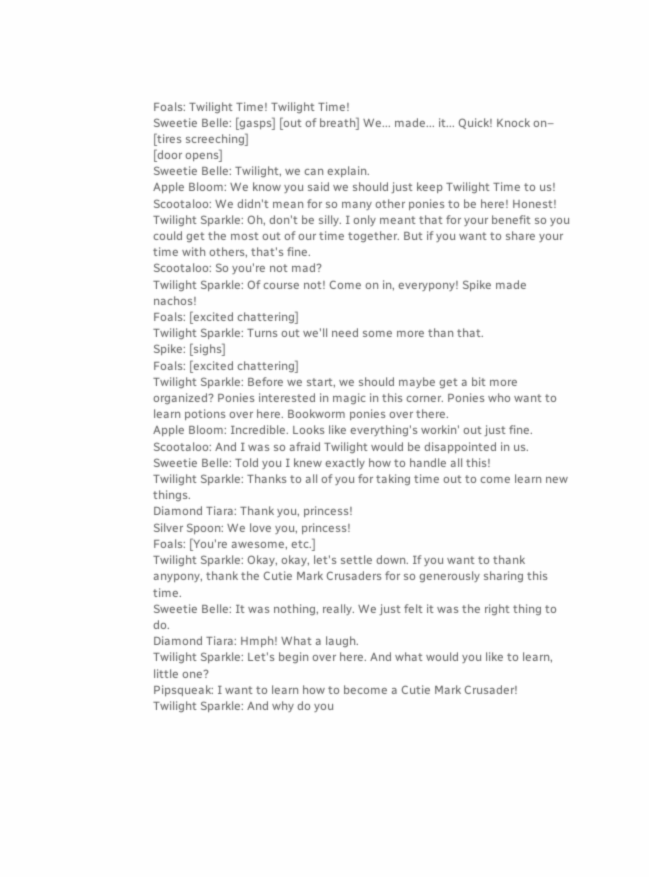Foals: Twilight Time! Twilight Time!
Sweetie Belle: [gasps] [out of breath] We... made... it... Quick! Knock on–
[tires screeching]
[door opens]
Sweetie Belle: Twilight, we can explain.
Apple Bloom: We know you said we should just keep Twilight Time to us!
Scootaloo: We didn't mean for so many other ponies to be here! Honest!
Twilight Sparkle: Oh, don't be silly. I only meant that for your benefit so you could get the most out of our time together. But if you want to share your time with others, that's fine.
Scootaloo: So you're not mad?
Twilight Sparkle: Of course not! Come on in, everypony! Spike made nachos!
Foals: [excited chattering]
Twilight Sparkle: Turns out we'll need some more than that.
Spike: [sighs]
Foals: [excited chattering]
Twilight Sparkle: Before we start, we should maybe get a bit more organized? Ponies interested in magic in this corner. Ponies who want to learn potions over here. Bookworm ponies over there.
Apple Bloom: Incredible. Looks like everything's workin' out just fine.
Scootaloo: And I was so afraid Twilight would be disappointed in us.
Sweetie Belle: Told you I knew exactly how to handle all this!
Twilight Sparkle: Thanks to all of you for taking time out to come learn new things.
Diamond Tiara: Thank you, princess!
Silver Spoon: We love you, princess!
Foals: [You're awesome, etc.]
Twilight Sparkle: Okay, okay, let's settle down. If you want to thank anypony, thank the Cutie Mark Crusaders for so generously sharing this time.
Sweetie Belle: It was nothing, really. We just felt it was the right thing to do.
Diamond Tiara: Hmph! What a laugh.
Twilight Sparkle: Let's begin over here. And what would you like to learn, little one?
Pipsqueak: I want to learn how to become a Cutie Mark Crusader!
Twilight Sparkle: And why do you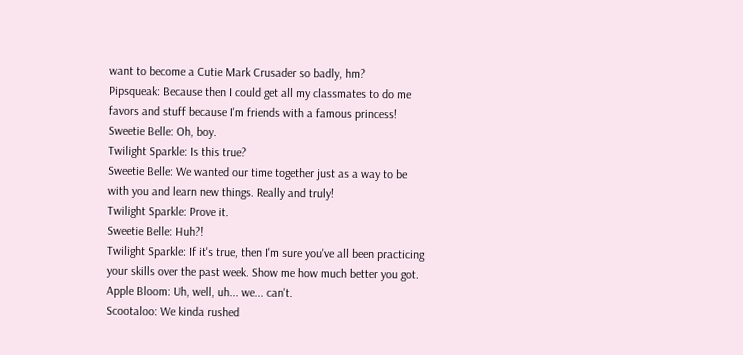want to become a Cutie Mark Crusader so badly, hm?
Pipsqueak: Because then I could get all my classmates to do me favors and stuff because I'm friends with a famous princess!
Sweetie Belle: Oh, boy.
Twilight Sparkle: Is this true?
Sweetie Belle: We wanted our time together just as a way to be with you and learn new things. Really and truly!
Twilight Sparkle: Prove it.
Sweetie Belle: Huh?!
Twilight Sparkle: If it's true, then I'm sure you've all been practicing your skills over the past week. Show me how much better you got.
Apple Bloom: Uh, well, uh... we... can't.
Scootaloo: We kinda rushed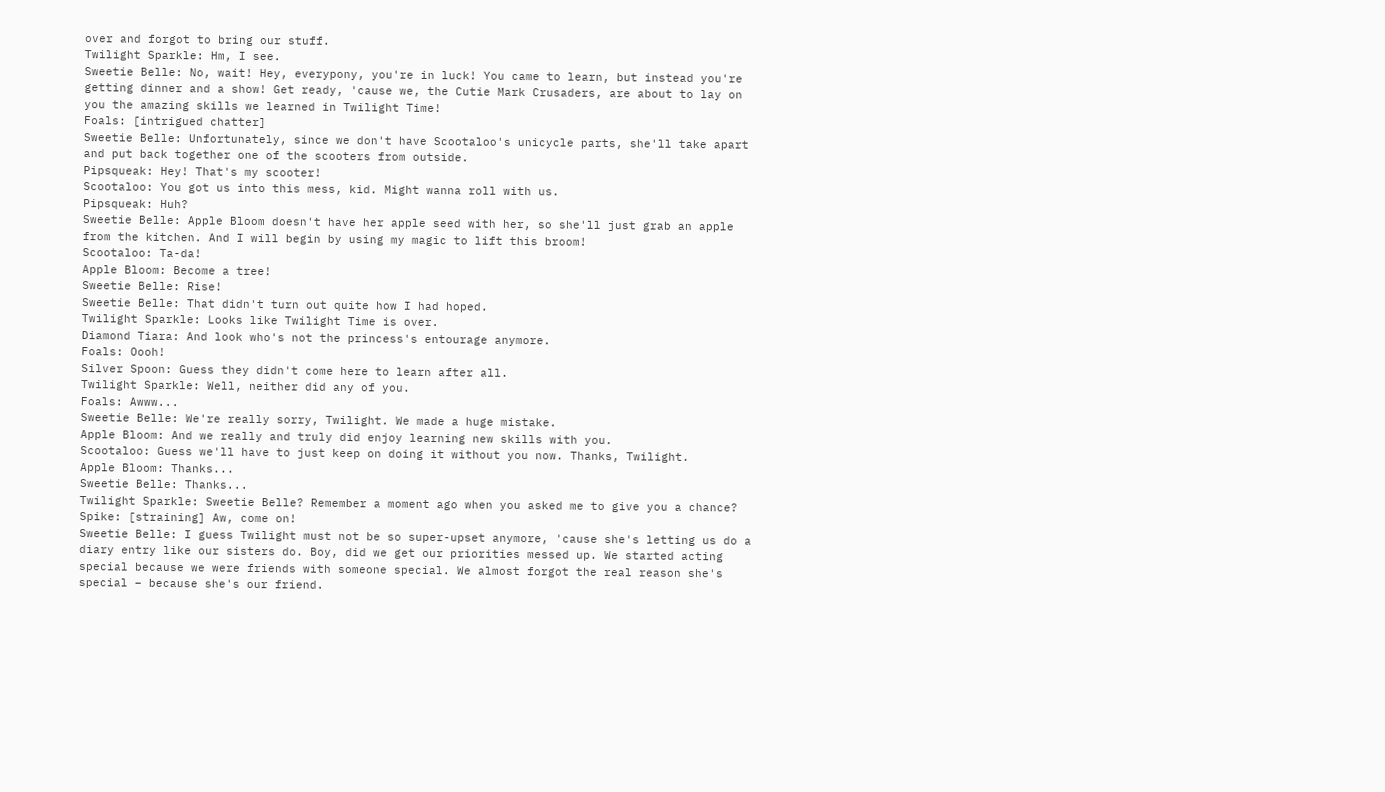over and forgot to bring our stuff.
Twilight Sparkle: Hm, I see.
Sweetie Belle: No, wait! Hey, everypony, you're in luck! You came to learn, but instead you're getting dinner and a show! Get ready, 'cause we, the Cutie Mark Crusaders, are about to lay on you the amazing skills we learned in Twilight Time!
Foals: [intrigued chatter]
Sweetie Belle: Unfortunately, since we don't have Scootaloo's unicycle parts, she'll take apart and put back together one of the scooters from outside.
Pipsqueak: Hey! That's my scooter!
Scootaloo: You got us into this mess, kid. Might wanna roll with us.
Pipsqueak: Huh?
Sweetie Belle: Apple Bloom doesn't have her apple seed with her, so she'll just grab an apple from the kitchen. And I will begin by using my magic to lift this broom!
Scootaloo: Ta-da!
Apple Bloom: Become a tree!
Sweetie Belle: Rise!
Sweetie Belle: That didn't turn out quite how I had hoped.
Twilight Sparkle: Looks like Twilight Time is over.
Diamond Tiara: And look who's not the princess's entourage anymore.
Foals: Oooh!
Silver Spoon: Guess they didn't come here to learn after all.
Twilight Sparkle: Well, neither did any of you.
Foals: Awww...
Sweetie Belle: We're really sorry, Twilight. We made a huge mistake.
Apple Bloom: And we really and truly did enjoy learning new skills with you.
Scootaloo: Guess we'll have to just keep on doing it without you now. Thanks, Twilight.
Apple Bloom: Thanks...
Sweetie Belle: Thanks...
Twilight Sparkle: Sweetie Belle? Remember a moment ago when you asked me to give you a chance?
Spike: [straining] Aw, come on!
Sweetie Belle: I guess Twilight must not be so super-upset anymore, 'cause she's letting us do a diary entry like our sisters do. Boy, did we get our priorities messed up. We started acting special because we were friends with someone special. We almost forgot the real reason she's special – because she's our friend.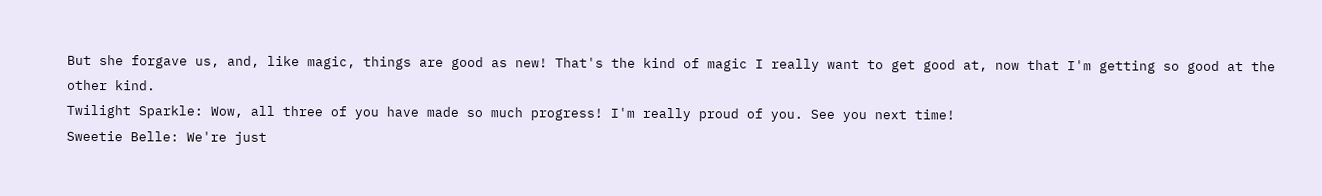But she forgave us, and, like magic, things are good as new! That's the kind of magic I really want to get good at, now that I'm getting so good at the other kind.
Twilight Sparkle: Wow, all three of you have made so much progress! I'm really proud of you. See you next time!
Sweetie Belle: We're just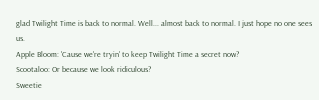glad Twilight Time is back to normal. Well... almost back to normal. I just hope no one sees us.
Apple Bloom: 'Cause we're tryin' to keep Twilight Time a secret now?
Scootaloo: Or because we look ridiculous?
Sweetie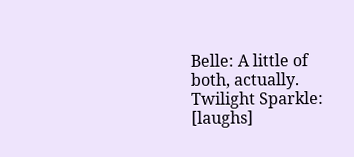Belle: A little of both, actually.
Twilight Sparkle: [laughs]